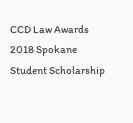CCD Law Awards 2018 Spokane Student Scholarship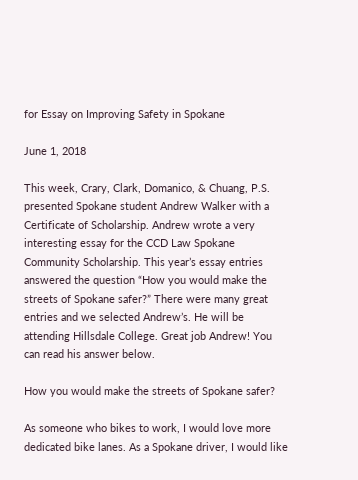for Essay on Improving Safety in Spokane

June 1, 2018

This week, Crary, Clark, Domanico, & Chuang, P.S. presented Spokane student Andrew Walker with a Certificate of Scholarship. Andrew wrote a very interesting essay for the CCD Law Spokane Community Scholarship. This year’s essay entries answered the question “How you would make the streets of Spokane safer?” There were many great entries and we selected Andrew’s. He will be attending Hillsdale College. Great job Andrew! You can read his answer below.

How you would make the streets of Spokane safer?

As someone who bikes to work, I would love more dedicated bike lanes. As a Spokane driver, I would like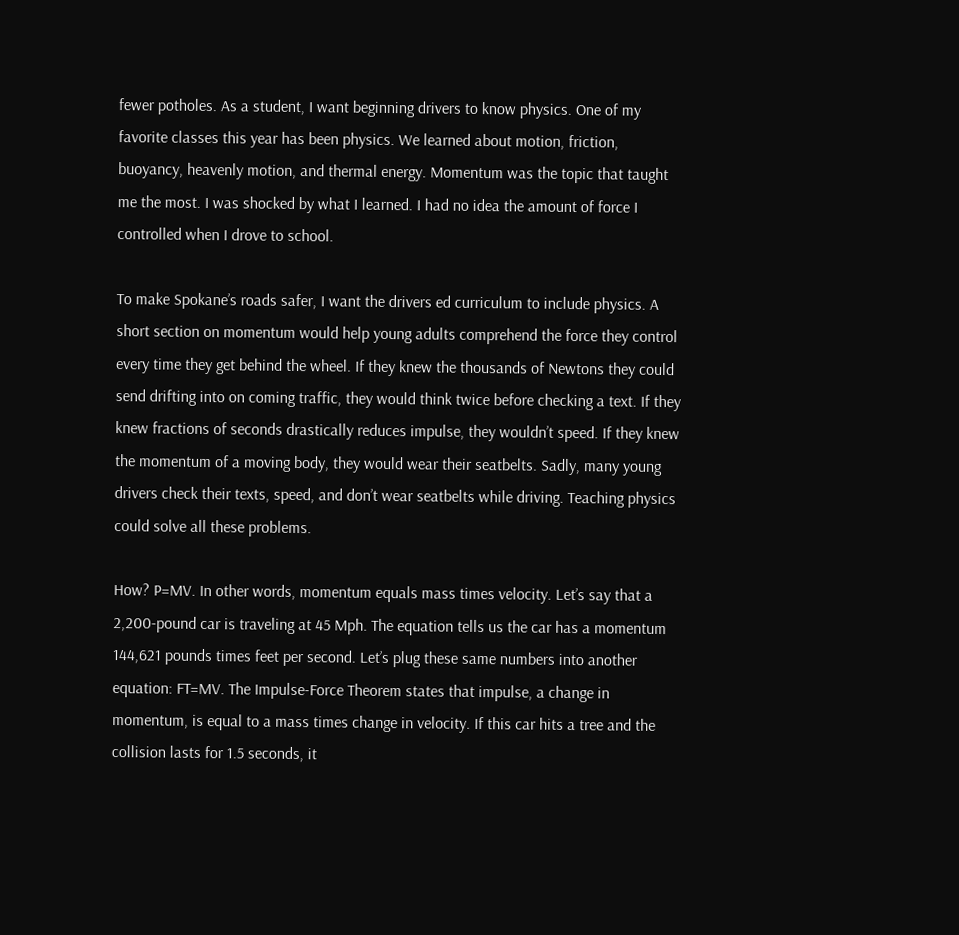fewer potholes. As a student, I want beginning drivers to know physics. One of my favorite classes this year has been physics. We learned about motion, friction, buoyancy, heavenly motion, and thermal energy. Momentum was the topic that taught me the most. I was shocked by what I learned. I had no idea the amount of force I controlled when I drove to school.

To make Spokane’s roads safer, I want the drivers ed curriculum to include physics. A short section on momentum would help young adults comprehend the force they control every time they get behind the wheel. If they knew the thousands of Newtons they could send drifting into on coming traffic, they would think twice before checking a text. If they knew fractions of seconds drastically reduces impulse, they wouldn’t speed. If they knew the momentum of a moving body, they would wear their seatbelts. Sadly, many young drivers check their texts, speed, and don’t wear seatbelts while driving. Teaching physics could solve all these problems.

How? P=MV. In other words, momentum equals mass times velocity. Let’s say that a 2,200-pound car is traveling at 45 Mph. The equation tells us the car has a momentum 144,621 pounds times feet per second. Let’s plug these same numbers into another equation: FT=MV. The Impulse-Force Theorem states that impulse, a change in momentum, is equal to a mass times change in velocity. If this car hits a tree and the collision lasts for 1.5 seconds, it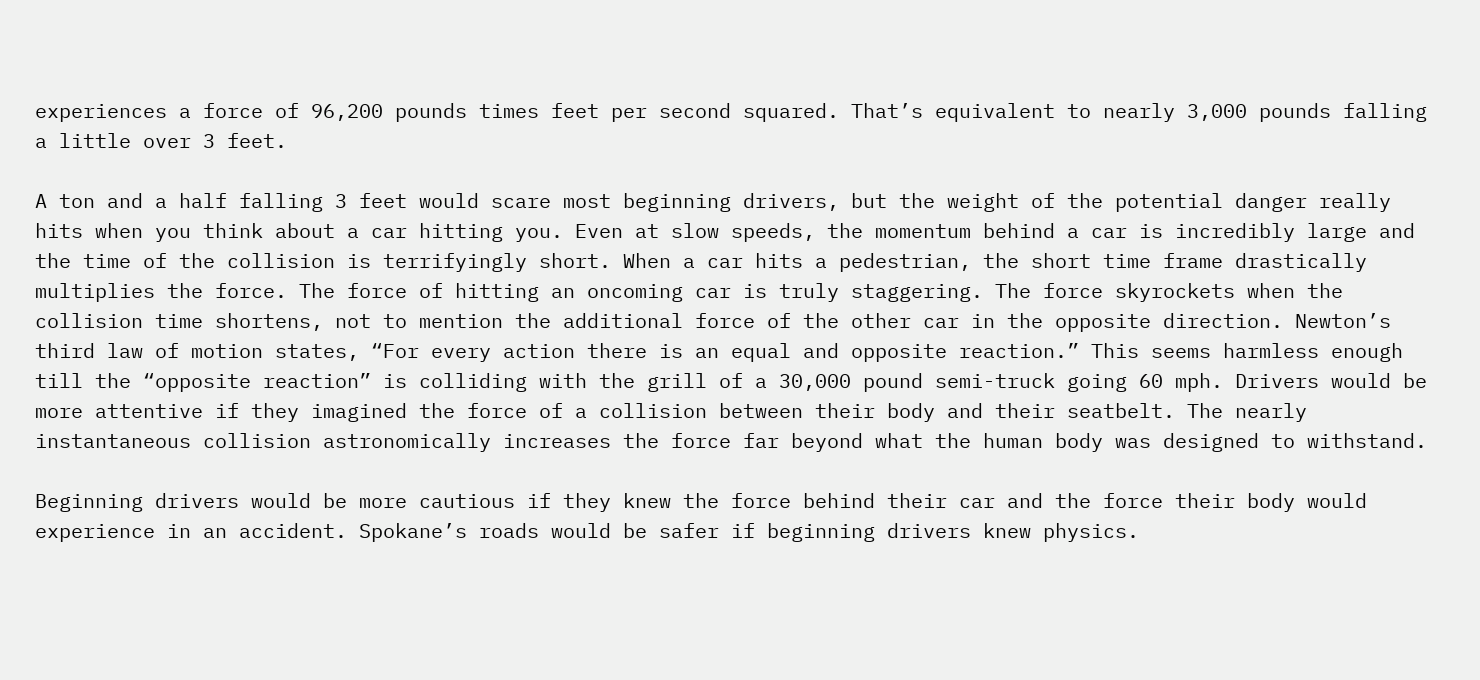experiences a force of 96,200 pounds times feet per second squared. That’s equivalent to nearly 3,000 pounds falling a little over 3 feet.

A ton and a half falling 3 feet would scare most beginning drivers, but the weight of the potential danger really hits when you think about a car hitting you. Even at slow speeds, the momentum behind a car is incredibly large and the time of the collision is terrifyingly short. When a car hits a pedestrian, the short time frame drastically multiplies the force. The force of hitting an oncoming car is truly staggering. The force skyrockets when the collision time shortens, not to mention the additional force of the other car in the opposite direction. Newton’s third law of motion states, “For every action there is an equal and opposite reaction.” This seems harmless enough till the “opposite reaction” is colliding with the grill of a 30,000 pound semi-truck going 60 mph. Drivers would be more attentive if they imagined the force of a collision between their body and their seatbelt. The nearly instantaneous collision astronomically increases the force far beyond what the human body was designed to withstand.

Beginning drivers would be more cautious if they knew the force behind their car and the force their body would experience in an accident. Spokane’s roads would be safer if beginning drivers knew physics.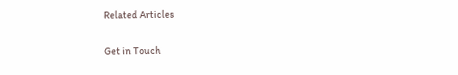Related Articles

Get in Touch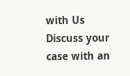with Us
Discuss your case with an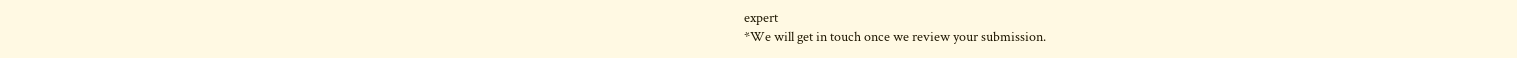expert
*We will get in touch once we review your submission.